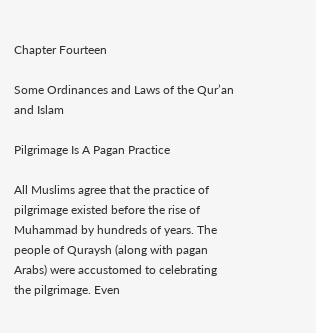Chapter Fourteen

Some Ordinances and Laws of the Qur’an and Islam

Pilgrimage Is A Pagan Practice

All Muslims agree that the practice of pilgrimage existed before the rise of Muhammad by hundreds of years. The people of Quraysh (along with pagan Arabs) were accustomed to celebrating the pilgrimage. Even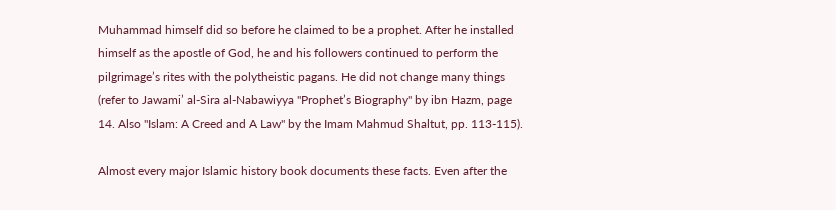Muhammad himself did so before he claimed to be a prophet. After he installed himself as the apostle of God, he and his followers continued to perform the pilgrimage’s rites with the polytheistic pagans. He did not change many things (refer to Jawami’ al-Sira al-Nabawiyya "Prophet’s Biography" by ibn Hazm, page 14. Also "Islam: A Creed and A Law" by the Imam Mahmud Shaltut, pp. 113-115).

Almost every major Islamic history book documents these facts. Even after the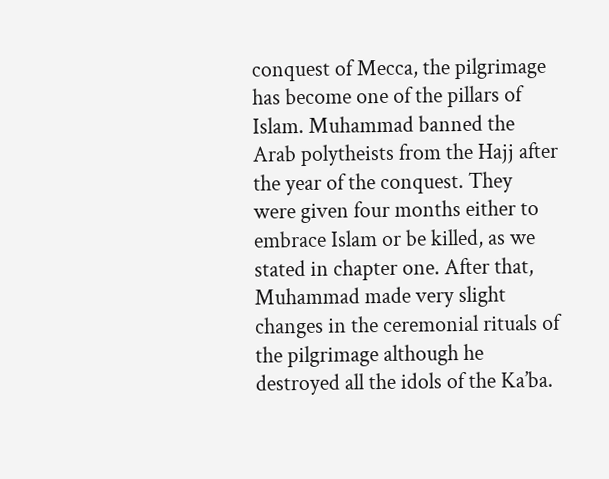conquest of Mecca, the pilgrimage has become one of the pillars of Islam. Muhammad banned the Arab polytheists from the Hajj after the year of the conquest. They were given four months either to embrace Islam or be killed, as we stated in chapter one. After that, Muhammad made very slight changes in the ceremonial rituals of the pilgrimage although he destroyed all the idols of the Ka’ba.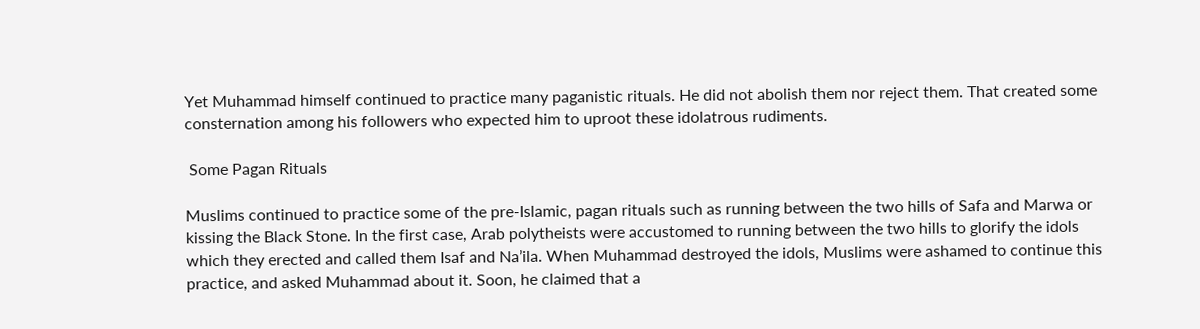Yet Muhammad himself continued to practice many paganistic rituals. He did not abolish them nor reject them. That created some consternation among his followers who expected him to uproot these idolatrous rudiments.

 Some Pagan Rituals

Muslims continued to practice some of the pre-Islamic, pagan rituals such as running between the two hills of Safa and Marwa or kissing the Black Stone. In the first case, Arab polytheists were accustomed to running between the two hills to glorify the idols which they erected and called them Isaf and Na’ila. When Muhammad destroyed the idols, Muslims were ashamed to continue this practice, and asked Muhammad about it. Soon, he claimed that a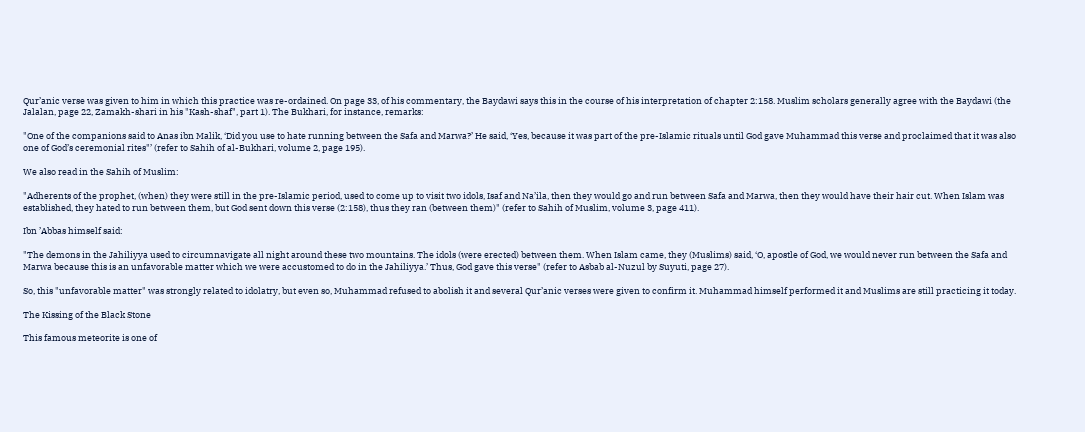Qur’anic verse was given to him in which this practice was re-ordained. On page 33, of his commentary, the Baydawi says this in the course of his interpretation of chapter 2:158. Muslim scholars generally agree with the Baydawi (the Jalalan, page 22, Zamakh-shari in his "Kash-shaf", part 1). The Bukhari, for instance, remarks:

"One of the companions said to Anas ibn Malik, ‘Did you use to hate running between the Safa and Marwa?’ He said, ‘Yes, because it was part of the pre-Islamic rituals until God gave Muhammad this verse and proclaimed that it was also one of God’s ceremonial rites"’ (refer to Sahih of al-Bukhari, volume 2, page 195).

We also read in the Sahih of Muslim:

"Adherents of the prophet, (when) they were still in the pre-Islamic period, used to come up to visit two idols, Isaf and Na’ila, then they would go and run between Safa and Marwa, then they would have their hair cut. When Islam was established, they hated to run between them, but God sent down this verse (2:158), thus they ran (between them)" (refer to Sahih of Muslim, volume 3, page 411).

Ibn ’Abbas himself said:

"The demons in the Jahiliyya used to circumnavigate all night around these two mountains. The idols (were erected) between them. When Islam came, they (Muslims) said, ‘O, apostle of God, we would never run between the Safa and Marwa because this is an unfavorable matter which we were accustomed to do in the Jahiliyya.’ Thus, God gave this verse" (refer to Asbab al-Nuzul by Suyuti, page 27).

So, this "unfavorable matter" was strongly related to idolatry, but even so, Muhammad refused to abolish it and several Qur’anic verses were given to confirm it. Muhammad himself performed it and Muslims are still practicing it today.

The Kissing of the Black Stone

This famous meteorite is one of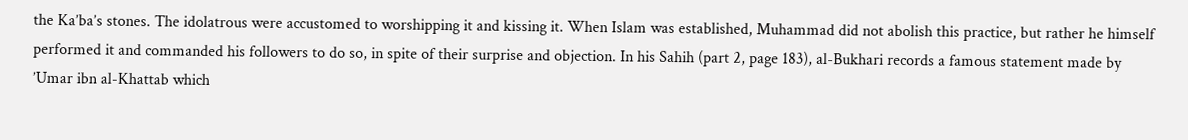the Ka’ba’s stones. The idolatrous were accustomed to worshipping it and kissing it. When Islam was established, Muhammad did not abolish this practice, but rather he himself performed it and commanded his followers to do so, in spite of their surprise and objection. In his Sahih (part 2, page 183), al-Bukhari records a famous statement made by ’Umar ibn al-Khattab which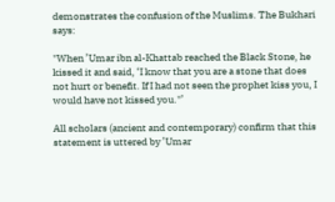demonstrates the confusion of the Muslims. The Bukhari says:

"When ’Umar ibn al-Khattab reached the Black Stone, he kissed it and said, ‘I know that you are a stone that does not hurt or benefit. If I had not seen the prophet kiss you, I would have not kissed you."’

All scholars (ancient and contemporary) confirm that this statement is uttered by ’Umar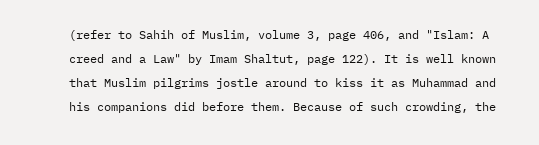(refer to Sahih of Muslim, volume 3, page 406, and "Islam: A creed and a Law" by Imam Shaltut, page 122). It is well known that Muslim pilgrims jostle around to kiss it as Muhammad and his companions did before them. Because of such crowding, the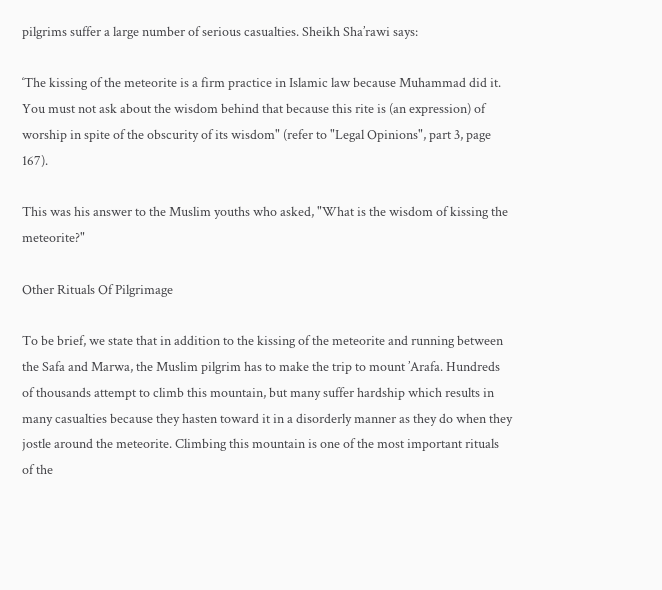pilgrims suffer a large number of serious casualties. Sheikh Sha’rawi says:

‘The kissing of the meteorite is a firm practice in Islamic law because Muhammad did it. You must not ask about the wisdom behind that because this rite is (an expression) of worship in spite of the obscurity of its wisdom" (refer to "Legal Opinions", part 3, page 167).

This was his answer to the Muslim youths who asked, "What is the wisdom of kissing the meteorite?"

Other Rituals Of Pilgrimage

To be brief, we state that in addition to the kissing of the meteorite and running between the Safa and Marwa, the Muslim pilgrim has to make the trip to mount ’Arafa. Hundreds of thousands attempt to climb this mountain, but many suffer hardship which results in many casualties because they hasten toward it in a disorderly manner as they do when they jostle around the meteorite. Climbing this mountain is one of the most important rituals of the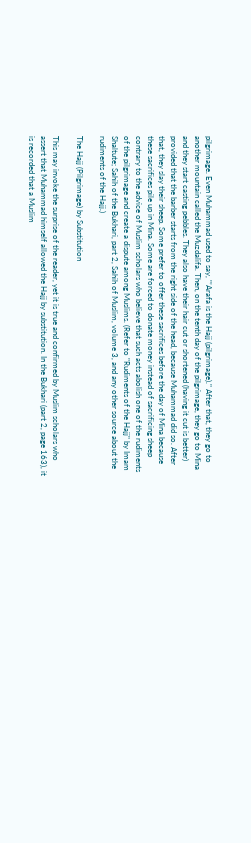pilgrimage. Even Muhammad used to say, "’Arafa is the Hajj (pilgrimage)." After that, they go to another mountain called the Muzdalifa. Then, on the tenth day of the pilgrimage, they go to Mina and they start casting pebbles. They also have their hair cut or shortened (having it cut is better) provided that the barber starts from the right side of the head, because Muhammad did so. After that, they slay their sheep. Some prefer to offer these sacrifices before the day of Mina because these sacrifices pile up in Mina. Some are forced to donate money instead of sacrificing sheep contrary to the advice of Muslim scholars who believe that such acts abolish one of the rudiments of the pilgrimage and create a dispute among Muslims. (Refer to "Rudiments of the Hajj" by Imam Shaltute; Sahih of the Bukhari, part 2, Sahih of Muslim, volume 3, and any other source about the rudiments of the Hajj.)

The Hajj (Pilgrimage) by Substitution

This may invoke the surprise of the reader, yet it is true and confirmed by Muslim scholars who assert that Muhammad himself allowed the Hajj by substitution. In the Bukhari (part 2, page 163), it is recorded that a Muslim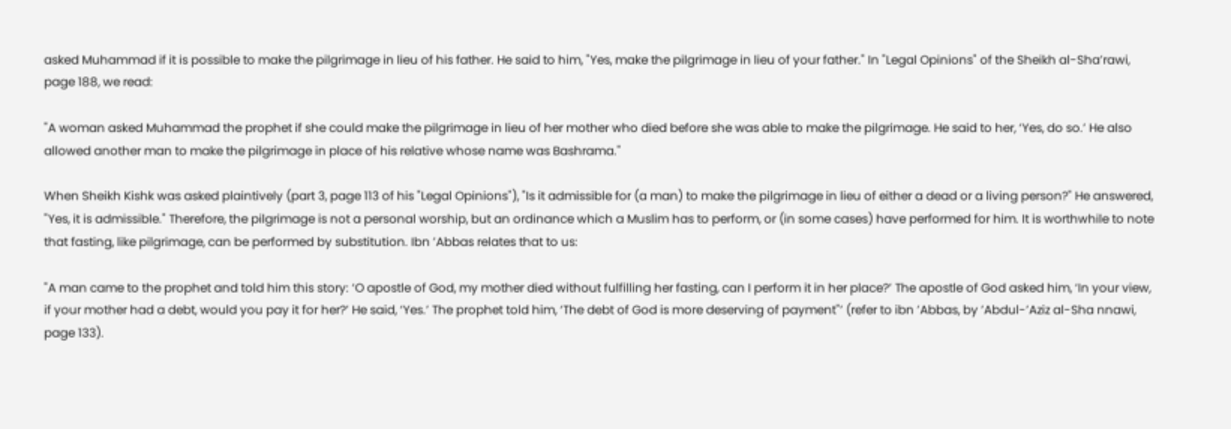asked Muhammad if it is possible to make the pilgrimage in lieu of his father. He said to him, "Yes, make the pilgrimage in lieu of your father." In "Legal Opinions" of the Sheikh al-Sha’rawi, page 188, we read:

"A woman asked Muhammad the prophet if she could make the pilgrimage in lieu of her mother who died before she was able to make the pilgrimage. He said to her, ‘Yes, do so.’ He also allowed another man to make the pilgrimage in place of his relative whose name was Bashrama."

When Sheikh Kishk was asked plaintively (part 3, page 113 of his "Legal Opinions"), "Is it admissible for (a man) to make the pilgrimage in lieu of either a dead or a living person?" He answered, "Yes, it is admissible." Therefore, the pilgrimage is not a personal worship, but an ordinance which a Muslim has to perform, or (in some cases) have performed for him. It is worthwhile to note that fasting, like pilgrimage, can be performed by substitution. Ibn ’Abbas relates that to us:

"A man came to the prophet and told him this story: ‘O apostle of God, my mother died without fulfilling her fasting, can I perform it in her place?’ The apostle of God asked him, ‘In your view, if your mother had a debt, would you pay it for her?’ He said, ‘Yes.’ The prophet told him, ‘The debt of God is more deserving of payment"’ (refer to ibn ’Abbas, by ’Abdul-’Aziz al-Sha nnawi, page 133).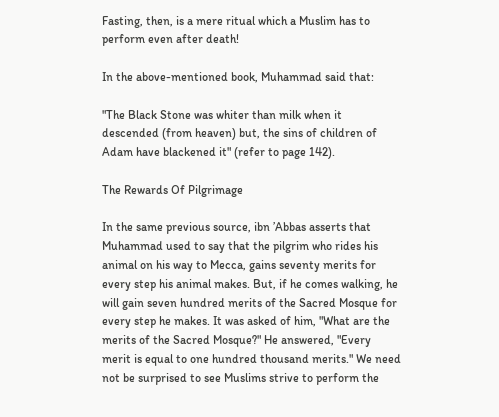Fasting, then, is a mere ritual which a Muslim has to perform even after death!

In the above-mentioned book, Muhammad said that:

"The Black Stone was whiter than milk when it descended (from heaven) but, the sins of children of Adam have blackened it" (refer to page 142).

The Rewards Of Pilgrimage

In the same previous source, ibn ’Abbas asserts that Muhammad used to say that the pilgrim who rides his animal on his way to Mecca, gains seventy merits for every step his animal makes. But, if he comes walking, he will gain seven hundred merits of the Sacred Mosque for every step he makes. It was asked of him, "What are the merits of the Sacred Mosque?" He answered, "Every merit is equal to one hundred thousand merits." We need not be surprised to see Muslims strive to perform the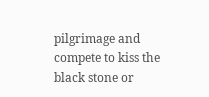pilgrimage and compete to kiss the black stone or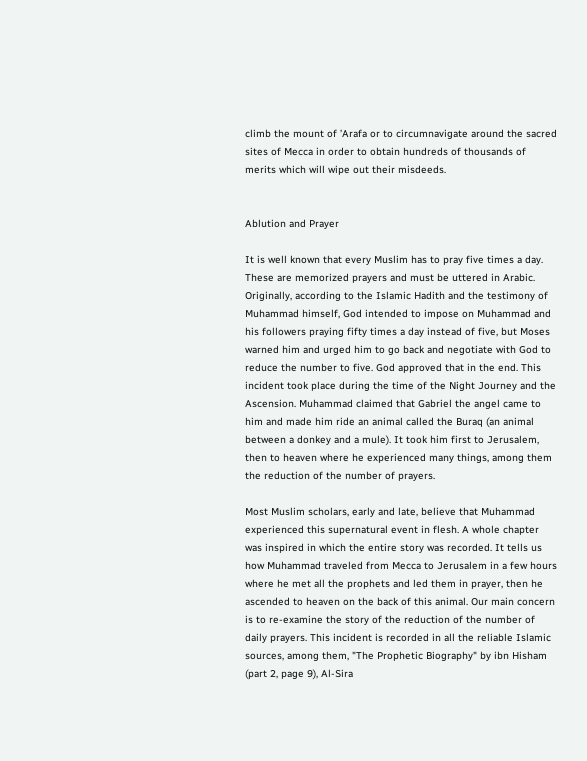climb the mount of ’Arafa or to circumnavigate around the sacred sites of Mecca in order to obtain hundreds of thousands of merits which will wipe out their misdeeds.


Ablution and Prayer

It is well known that every Muslim has to pray five times a day. These are memorized prayers and must be uttered in Arabic. Originally, according to the Islamic Hadith and the testimony of Muhammad himself, God intended to impose on Muhammad and his followers praying fifty times a day instead of five, but Moses warned him and urged him to go back and negotiate with God to reduce the number to five. God approved that in the end. This incident took place during the time of the Night Journey and the Ascension. Muhammad claimed that Gabriel the angel came to him and made him ride an animal called the Buraq (an animal between a donkey and a mule). It took him first to Jerusalem, then to heaven where he experienced many things, among them the reduction of the number of prayers.

Most Muslim scholars, early and late, believe that Muhammad experienced this supernatural event in flesh. A whole chapter was inspired in which the entire story was recorded. It tells us how Muhammad traveled from Mecca to Jerusalem in a few hours where he met all the prophets and led them in prayer, then he ascended to heaven on the back of this animal. Our main concern is to re-examine the story of the reduction of the number of daily prayers. This incident is recorded in all the reliable Islamic sources, among them, "The Prophetic Biography" by ibn Hisham (part 2, page 9), Al-Sira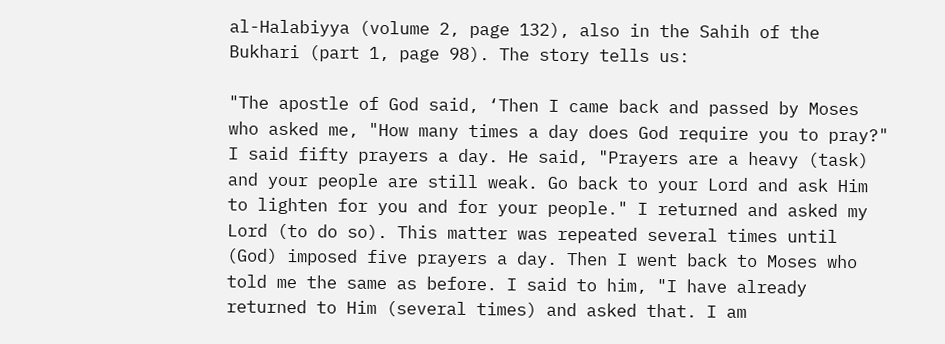al-Halabiyya (volume 2, page 132), also in the Sahih of the Bukhari (part 1, page 98). The story tells us:

"The apostle of God said, ‘Then I came back and passed by Moses who asked me, "How many times a day does God require you to pray?" I said fifty prayers a day. He said, "Prayers are a heavy (task) and your people are still weak. Go back to your Lord and ask Him to lighten for you and for your people." I returned and asked my Lord (to do so). This matter was repeated several times until (God) imposed five prayers a day. Then I went back to Moses who told me the same as before. I said to him, "I have already returned to Him (several times) and asked that. I am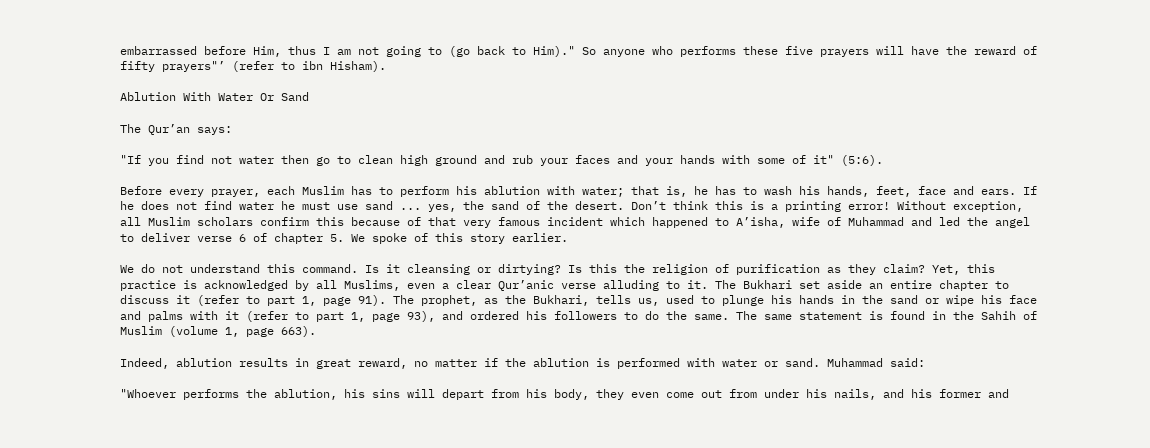embarrassed before Him, thus I am not going to (go back to Him)." So anyone who performs these five prayers will have the reward of fifty prayers"’ (refer to ibn Hisham).

Ablution With Water Or Sand

The Qur’an says:

"If you find not water then go to clean high ground and rub your faces and your hands with some of it" (5:6).

Before every prayer, each Muslim has to perform his ablution with water; that is, he has to wash his hands, feet, face and ears. If he does not find water he must use sand ... yes, the sand of the desert. Don’t think this is a printing error! Without exception, all Muslim scholars confirm this because of that very famous incident which happened to A’isha, wife of Muhammad and led the angel to deliver verse 6 of chapter 5. We spoke of this story earlier.

We do not understand this command. Is it cleansing or dirtying? Is this the religion of purification as they claim? Yet, this practice is acknowledged by all Muslims, even a clear Qur’anic verse alluding to it. The Bukhari set aside an entire chapter to discuss it (refer to part 1, page 91). The prophet, as the Bukhari, tells us, used to plunge his hands in the sand or wipe his face and palms with it (refer to part 1, page 93), and ordered his followers to do the same. The same statement is found in the Sahih of Muslim (volume 1, page 663).

Indeed, ablution results in great reward, no matter if the ablution is performed with water or sand. Muhammad said:

"Whoever performs the ablution, his sins will depart from his body, they even come out from under his nails, and his former and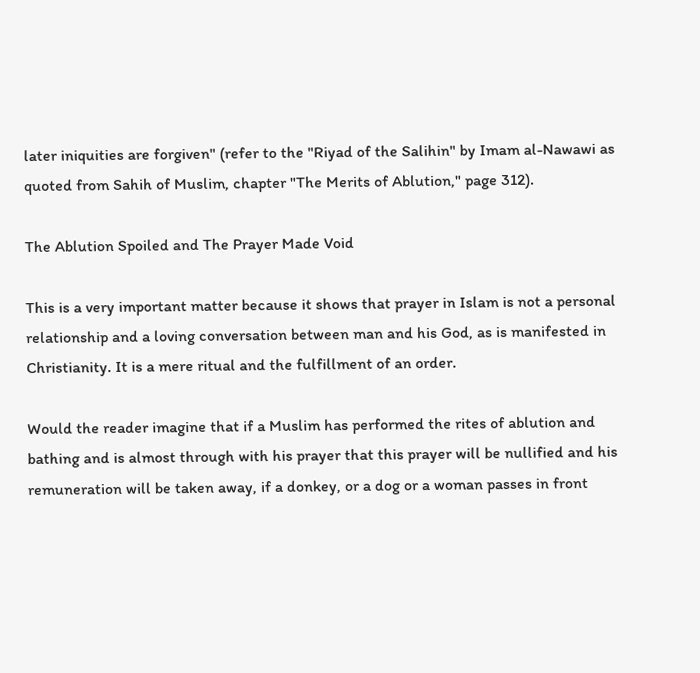later iniquities are forgiven" (refer to the "Riyad of the Salihin" by Imam al-Nawawi as quoted from Sahih of Muslim, chapter "The Merits of Ablution," page 312).

The Ablution Spoiled and The Prayer Made Void

This is a very important matter because it shows that prayer in Islam is not a personal relationship and a loving conversation between man and his God, as is manifested in Christianity. It is a mere ritual and the fulfillment of an order.

Would the reader imagine that if a Muslim has performed the rites of ablution and bathing and is almost through with his prayer that this prayer will be nullified and his remuneration will be taken away, if a donkey, or a dog or a woman passes in front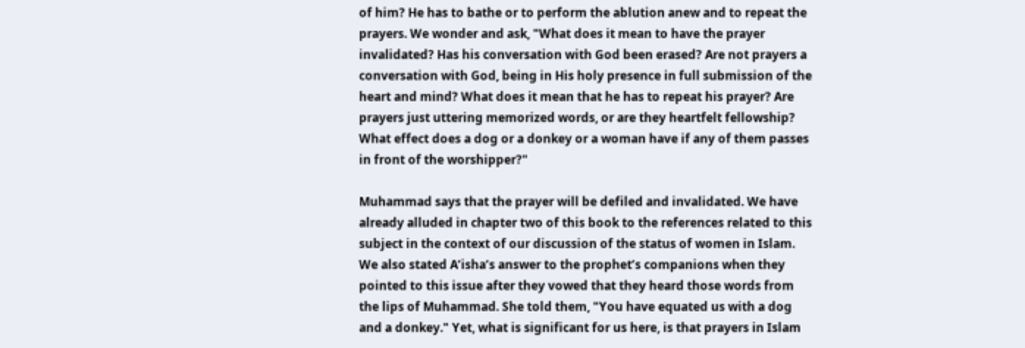of him? He has to bathe or to perform the ablution anew and to repeat the prayers. We wonder and ask, "What does it mean to have the prayer invalidated? Has his conversation with God been erased? Are not prayers a conversation with God, being in His holy presence in full submission of the heart and mind? What does it mean that he has to repeat his prayer? Are prayers just uttering memorized words, or are they heartfelt fellowship? What effect does a dog or a donkey or a woman have if any of them passes in front of the worshipper?"

Muhammad says that the prayer will be defiled and invalidated. We have already alluded in chapter two of this book to the references related to this subject in the context of our discussion of the status of women in Islam. We also stated A’isha’s answer to the prophet’s companions when they pointed to this issue after they vowed that they heard those words from the lips of Muhammad. She told them, "You have equated us with a dog and a donkey." Yet, what is significant for us here, is that prayers in Islam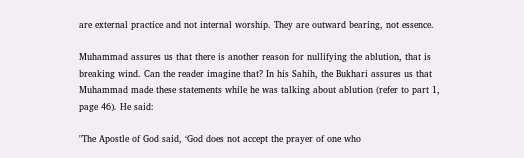are external practice and not internal worship. They are outward bearing, not essence.

Muhammad assures us that there is another reason for nullifying the ablution, that is breaking wind. Can the reader imagine that? In his Sahih, the Bukhari assures us that Muhammad made these statements while he was talking about ablution (refer to part 1, page 46). He said:

"The Apostle of God said, ‘God does not accept the prayer of one who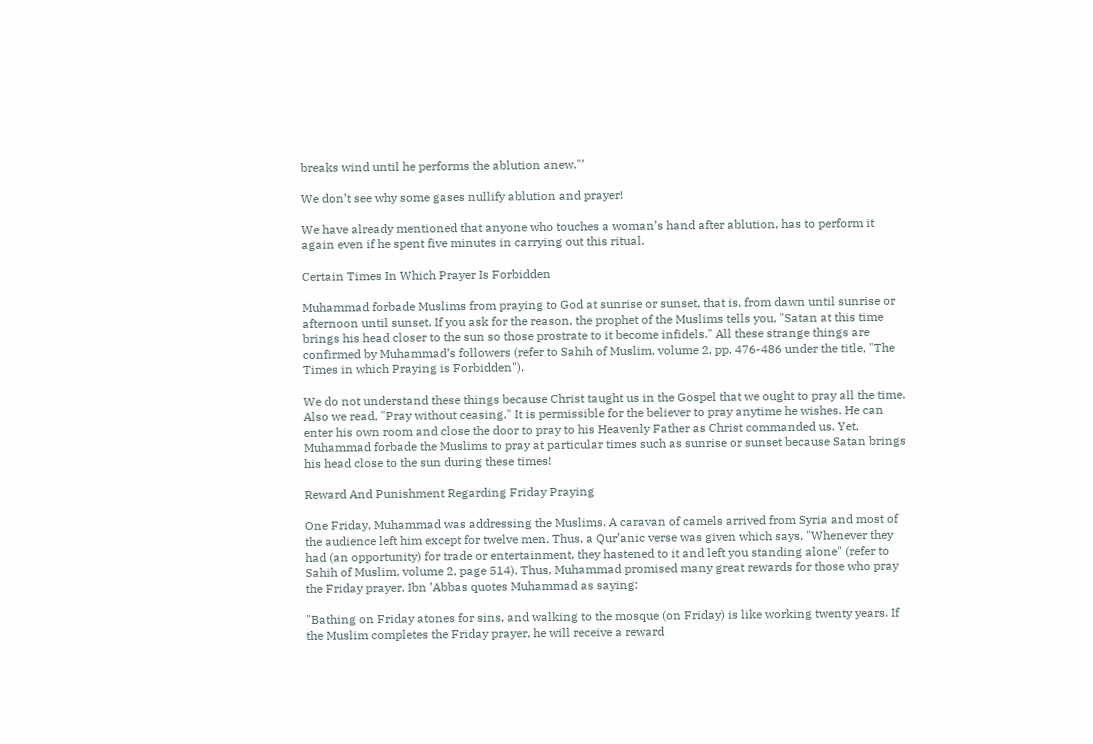breaks wind until he performs the ablution anew."’

We don’t see why some gases nullify ablution and prayer!

We have already mentioned that anyone who touches a woman’s hand after ablution, has to perform it again even if he spent five minutes in carrying out this ritual.

Certain Times In Which Prayer Is Forbidden

Muhammad forbade Muslims from praying to God at sunrise or sunset, that is, from dawn until sunrise or afternoon until sunset. If you ask for the reason, the prophet of the Muslims tells you, "Satan at this time brings his head closer to the sun so those prostrate to it become infidels." All these strange things are confirmed by Muhammad’s followers (refer to Sahih of Muslim, volume 2, pp. 476-486 under the title, "The Times in which Praying is Forbidden").

We do not understand these things because Christ taught us in the Gospel that we ought to pray all the time. Also we read, "Pray without ceasing." It is permissible for the believer to pray anytime he wishes. He can enter his own room and close the door to pray to his Heavenly Father as Christ commanded us. Yet, Muhammad forbade the Muslims to pray at particular times such as sunrise or sunset because Satan brings his head close to the sun during these times!

Reward And Punishment Regarding Friday Praying

One Friday, Muhammad was addressing the Muslims. A caravan of camels arrived from Syria and most of the audience left him except for twelve men. Thus, a Qur’anic verse was given which says, "Whenever they had (an opportunity) for trade or entertainment, they hastened to it and left you standing alone" (refer to Sahih of Muslim, volume 2, page 514). Thus, Muhammad promised many great rewards for those who pray the Friday prayer. Ibn ’Abbas quotes Muhammad as saying:

"Bathing on Friday atones for sins, and walking to the mosque (on Friday) is like working twenty years. If the Muslim completes the Friday prayer, he will receive a reward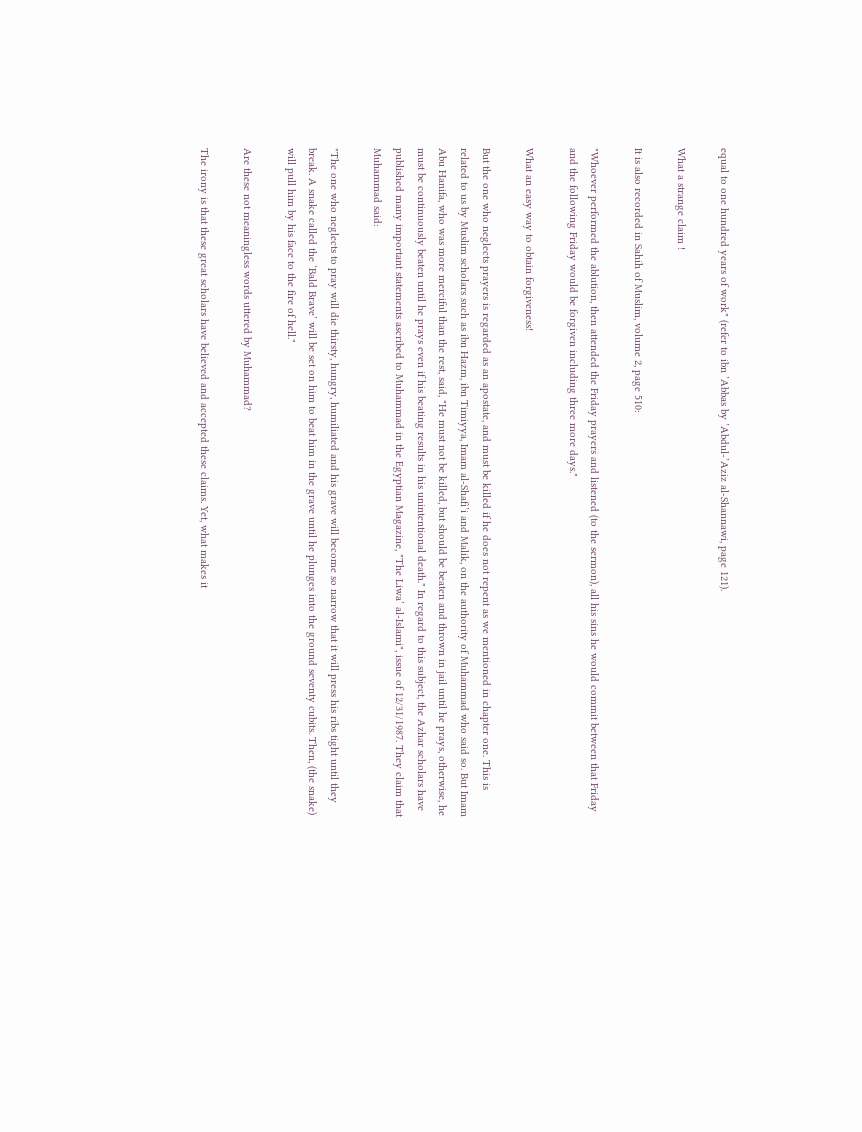equal to one hundred years of work" (refer to ibn ’Abbas by ’Abdul-’Aziz al-Shannawi, page 121).

What a strange claim !

It is also recorded in Sahih of Muslim, volume 2, page 510:

"Whoever performed the ablution, then attended the Friday prayers and listened (to the sermon), all his sins he would commit between that Friday and the following Friday would be forgiven including three more days."

What an easy way to obtain forgiveness!

But the one who neglects prayers is regarded as an apostate, and must be killed if he does not repent as we mentioned in chapter one. This is related to us by Muslim scholars such as ibn Hazm, ibn Timiyya, Imam al-Shafi’i and Malik, on the authority of Muhammad who said so. But Imam Abu Hanifa, who was more merciful than the rest, said, "He must not be killed, but should be beaten and thrown in jail until he prays, otherwise, he must be continuously beaten until he prays even if his beating results in his unintentional death." In regard to this subject, the Azhar scholars have published many important statements ascribed to Muhammad in the Egyptian Magazine, "The Liwa’ al-Islami", issue of 12/31/1987. They claim that Muhammad said:

"The one who neglects to pray will die thirsty, hungry, humiliated and his grave will become so narrow that it will press his ribs tight until they break. A snake called the ‘Bald Brave’ will be set on him to beat him in the grave until he plunges into the ground seventy cubits. Then, (the snake) will pull him by his face to the fire of hell."

Are these not meaningless words uttered by Muhammad?

The irony is that these great scholars have believed and accepted these claims. Yet, what makes it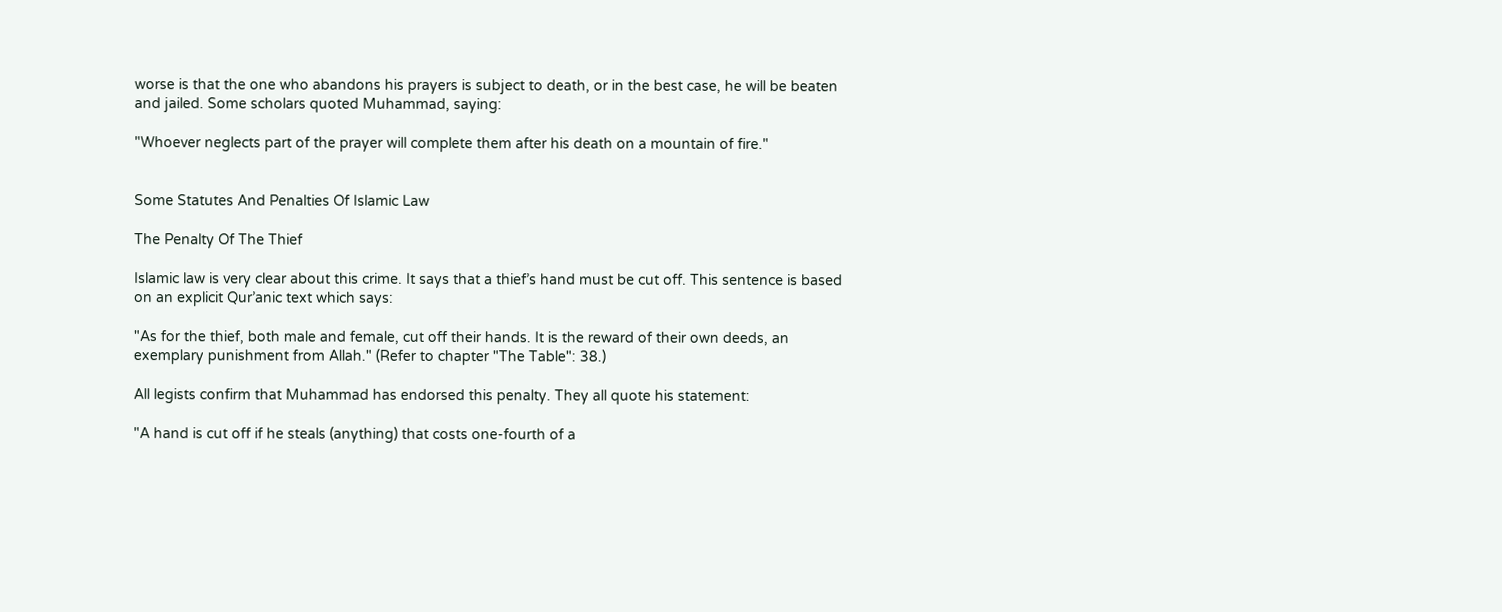worse is that the one who abandons his prayers is subject to death, or in the best case, he will be beaten and jailed. Some scholars quoted Muhammad, saying:

"Whoever neglects part of the prayer will complete them after his death on a mountain of fire."


Some Statutes And Penalties Of Islamic Law

The Penalty Of The Thief

Islamic law is very clear about this crime. It says that a thief’s hand must be cut off. This sentence is based on an explicit Qur’anic text which says:

"As for the thief, both male and female, cut off their hands. It is the reward of their own deeds, an exemplary punishment from Allah." (Refer to chapter "The Table": 38.)

All legists confirm that Muhammad has endorsed this penalty. They all quote his statement:

"A hand is cut off if he steals (anything) that costs one-fourth of a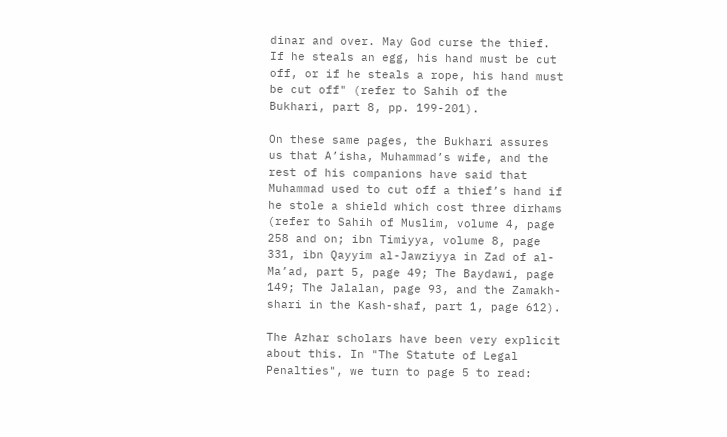dinar and over. May God curse the thief. If he steals an egg, his hand must be cut off, or if he steals a rope, his hand must be cut off" (refer to Sahih of the Bukhari, part 8, pp. 199-201).

On these same pages, the Bukhari assures us that A’isha, Muhammad’s wife, and the rest of his companions have said that Muhammad used to cut off a thief’s hand if he stole a shield which cost three dirhams (refer to Sahih of Muslim, volume 4, page 258 and on; ibn Timiyya, volume 8, page 331, ibn Qayyim al-Jawziyya in Zad of al-Ma’ad, part 5, page 49; The Baydawi, page 149; The Jalalan, page 93, and the Zamakh-shari in the Kash-shaf, part 1, page 612).

The Azhar scholars have been very explicit about this. In "The Statute of Legal Penalties", we turn to page 5 to read: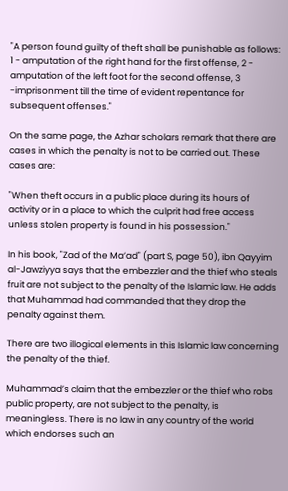"A person found guilty of theft shall be punishable as follows: 1 - amputation of the right hand for the first offense, 2 - amputation of the left foot for the second offense, 3 -imprisonment till the time of evident repentance for subsequent offenses."

On the same page, the Azhar scholars remark that there are cases in which the penalty is not to be carried out. These cases are:

"When theft occurs in a public place during its hours of activity or in a place to which the culprit had free access unless stolen property is found in his possession."

In his book, "Zad of the Ma’ad" (part S, page 50), ibn Qayyim al-Jawziyya says that the embezzler and the thief who steals fruit are not subject to the penalty of the Islamic law. He adds that Muhammad had commanded that they drop the penalty against them.

There are two illogical elements in this Islamic law concerning the penalty of the thief.

Muhammad’s claim that the embezzler or the thief who robs public property, are not subject to the penalty, is meaningless. There is no law in any country of the world which endorses such an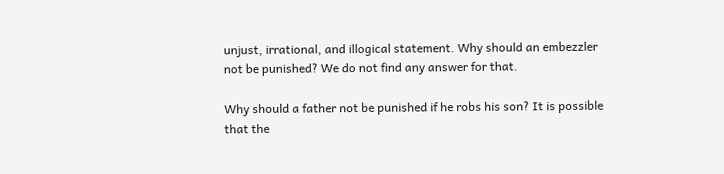unjust, irrational, and illogical statement. Why should an embezzler not be punished? We do not find any answer for that.

Why should a father not be punished if he robs his son? It is possible that the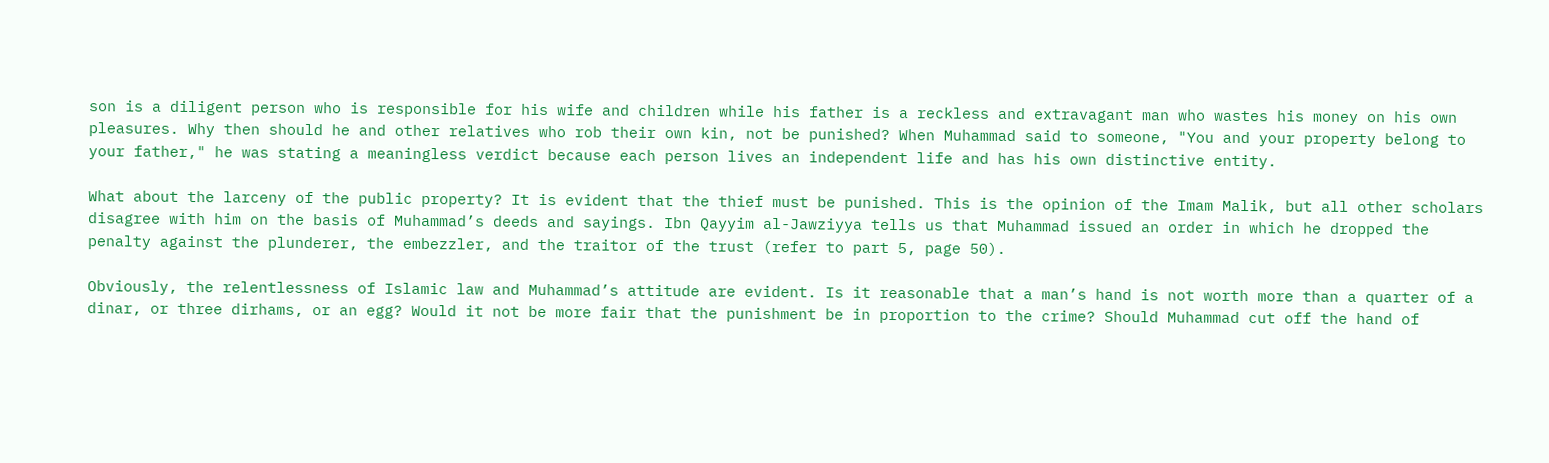son is a diligent person who is responsible for his wife and children while his father is a reckless and extravagant man who wastes his money on his own pleasures. Why then should he and other relatives who rob their own kin, not be punished? When Muhammad said to someone, "You and your property belong to your father," he was stating a meaningless verdict because each person lives an independent life and has his own distinctive entity.

What about the larceny of the public property? It is evident that the thief must be punished. This is the opinion of the Imam Malik, but all other scholars disagree with him on the basis of Muhammad’s deeds and sayings. Ibn Qayyim al-Jawziyya tells us that Muhammad issued an order in which he dropped the penalty against the plunderer, the embezzler, and the traitor of the trust (refer to part 5, page 50).

Obviously, the relentlessness of Islamic law and Muhammad’s attitude are evident. Is it reasonable that a man’s hand is not worth more than a quarter of a dinar, or three dirhams, or an egg? Would it not be more fair that the punishment be in proportion to the crime? Should Muhammad cut off the hand of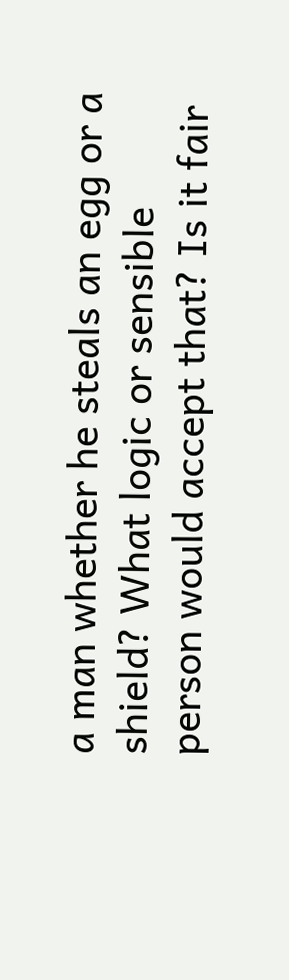a man whether he steals an egg or a shield? What logic or sensible person would accept that? Is it fair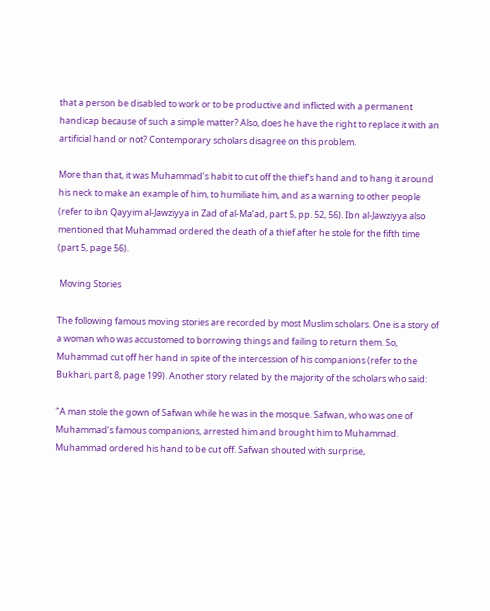that a person be disabled to work or to be productive and inflicted with a permanent handicap because of such a simple matter? Also, does he have the right to replace it with an artificial hand or not? Contemporary scholars disagree on this problem.

More than that, it was Muhammad’s habit to cut off the thief’s hand and to hang it around his neck to make an example of him, to humiliate him, and as a warning to other people (refer to ibn Qayyim al-Jawziyya in Zad of al-Ma’ad, part 5, pp. 52, 56). Ibn al-Jawziyya also mentioned that Muhammad ordered the death of a thief after he stole for the fifth time (part 5, page 56).

 Moving Stories

The following famous moving stories are recorded by most Muslim scholars. One is a story of a woman who was accustomed to borrowing things and failing to return them. So, Muhammad cut off her hand in spite of the intercession of his companions (refer to the Bukhari, part 8, page 199). Another story related by the majority of the scholars who said:

"A man stole the gown of Safwan while he was in the mosque. Safwan, who was one of Muhammad’s famous companions, arrested him and brought him to Muhammad. Muhammad ordered his hand to be cut off. Safwan shouted with surprise,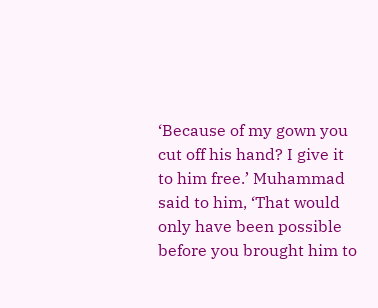‘Because of my gown you cut off his hand? I give it to him free.’ Muhammad said to him, ‘That would only have been possible before you brought him to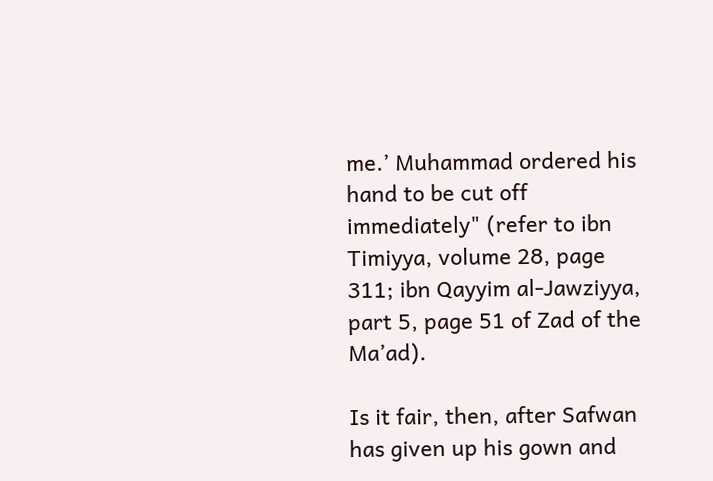me.’ Muhammad ordered his hand to be cut off immediately" (refer to ibn Timiyya, volume 28, page 311; ibn Qayyim al-Jawziyya, part 5, page 51 of Zad of the Ma’ad).

Is it fair, then, after Safwan has given up his gown and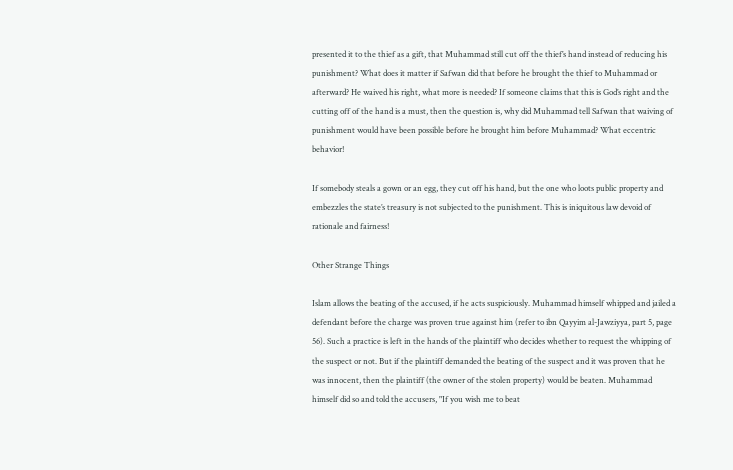presented it to the thief as a gift, that Muhammad still cut off the thief’s hand instead of reducing his punishment? What does it matter if Safwan did that before he brought the thief to Muhammad or afterward? He waived his right, what more is needed? If someone claims that this is God’s right and the cutting off of the hand is a must, then the question is, why did Muhammad tell Safwan that waiving of punishment would have been possible before he brought him before Muhammad? What eccentric behavior!

If somebody steals a gown or an egg, they cut off his hand, but the one who loots public property and embezzles the state’s treasury is not subjected to the punishment. This is iniquitous law devoid of rationale and fairness!

Other Strange Things

Islam allows the beating of the accused, if he acts suspiciously. Muhammad himself whipped and jailed a defendant before the charge was proven true against him (refer to ibn Qayyim al-Jawziyya, part 5, page 56). Such a practice is left in the hands of the plaintiff who decides whether to request the whipping of the suspect or not. But if the plaintiff demanded the beating of the suspect and it was proven that he was innocent, then the plaintiff (the owner of the stolen property) would be beaten. Muhammad himself did so and told the accusers, "If you wish me to beat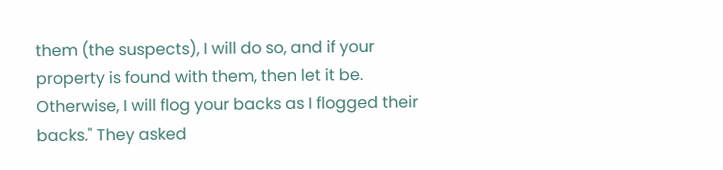them (the suspects), I will do so, and if your property is found with them, then let it be. Otherwise, I will flog your backs as I flogged their backs." They asked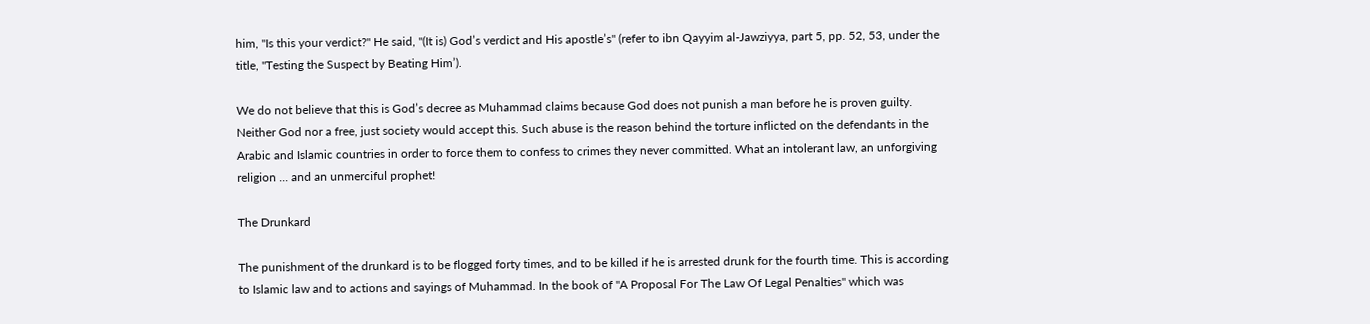him, "Is this your verdict?" He said, "(It is) God’s verdict and His apostle’s" (refer to ibn Qayyim al-Jawziyya, part 5, pp. 52, 53, under the title, "Testing the Suspect by Beating Him’).

We do not believe that this is God’s decree as Muhammad claims because God does not punish a man before he is proven guilty. Neither God nor a free, just society would accept this. Such abuse is the reason behind the torture inflicted on the defendants in the Arabic and Islamic countries in order to force them to confess to crimes they never committed. What an intolerant law, an unforgiving religion ... and an unmerciful prophet!

The Drunkard

The punishment of the drunkard is to be flogged forty times, and to be killed if he is arrested drunk for the fourth time. This is according to Islamic law and to actions and sayings of Muhammad. In the book of "A Proposal For The Law Of Legal Penalties" which was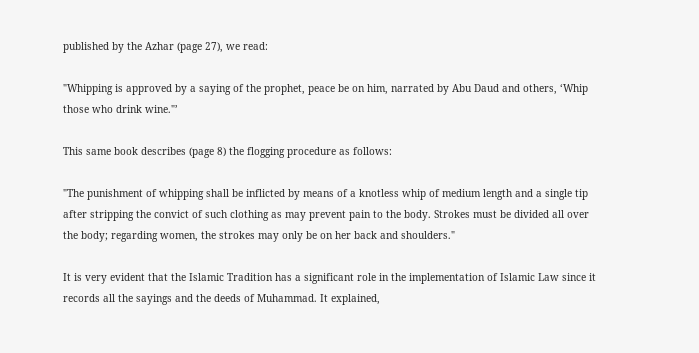published by the Azhar (page 27), we read:

"Whipping is approved by a saying of the prophet, peace be on him, narrated by Abu Daud and others, ‘Whip those who drink wine."’

This same book describes (page 8) the flogging procedure as follows:

"The punishment of whipping shall be inflicted by means of a knotless whip of medium length and a single tip after stripping the convict of such clothing as may prevent pain to the body. Strokes must be divided all over the body; regarding women, the strokes may only be on her back and shoulders."

It is very evident that the Islamic Tradition has a significant role in the implementation of Islamic Law since it records all the sayings and the deeds of Muhammad. It explained,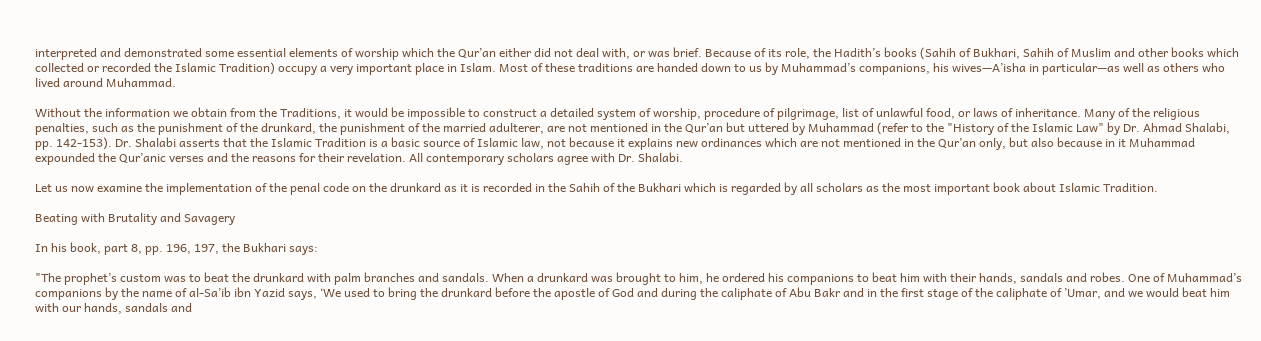interpreted and demonstrated some essential elements of worship which the Qur’an either did not deal with, or was brief. Because of its role, the Hadith’s books (Sahih of Bukhari, Sahih of Muslim and other books which collected or recorded the Islamic Tradition) occupy a very important place in Islam. Most of these traditions are handed down to us by Muhammad’s companions, his wives—A’isha in particular—as well as others who lived around Muhammad.

Without the information we obtain from the Traditions, it would be impossible to construct a detailed system of worship, procedure of pilgrimage, list of unlawful food, or laws of inheritance. Many of the religious penalties, such as the punishment of the drunkard, the punishment of the married adulterer, are not mentioned in the Qur’an but uttered by Muhammad (refer to the "History of the Islamic Law" by Dr. Ahmad Shalabi, pp. 142-153). Dr. Shalabi asserts that the Islamic Tradition is a basic source of Islamic law, not because it explains new ordinances which are not mentioned in the Qur’an only, but also because in it Muhammad expounded the Qur’anic verses and the reasons for their revelation. All contemporary scholars agree with Dr. Shalabi.

Let us now examine the implementation of the penal code on the drunkard as it is recorded in the Sahih of the Bukhari which is regarded by all scholars as the most important book about Islamic Tradition.

Beating with Brutality and Savagery

In his book, part 8, pp. 196, 197, the Bukhari says:

"The prophet’s custom was to beat the drunkard with palm branches and sandals. When a drunkard was brought to him, he ordered his companions to beat him with their hands, sandals and robes. One of Muhammad’s companions by the name of al-Sa’ib ibn Yazid says, ‘We used to bring the drunkard before the apostle of God and during the caliphate of Abu Bakr and in the first stage of the caliphate of ’Umar, and we would beat him with our hands, sandals and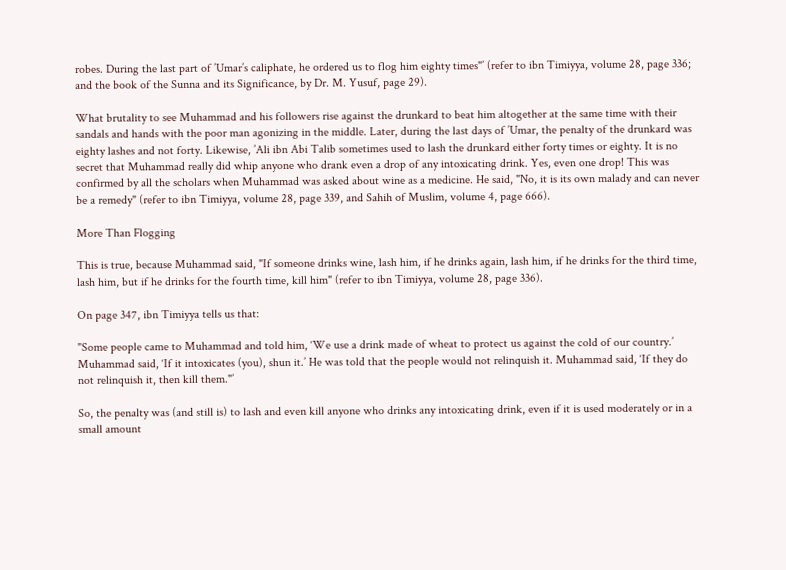robes. During the last part of ’Umar’s caliphate, he ordered us to flog him eighty times"’ (refer to ibn Timiyya, volume 28, page 336; and the book of the Sunna and its Significance, by Dr. M. Yusuf, page 29).

What brutality to see Muhammad and his followers rise against the drunkard to beat him altogether at the same time with their sandals and hands with the poor man agonizing in the middle. Later, during the last days of ’Umar, the penalty of the drunkard was eighty lashes and not forty. Likewise, ’Ali ibn Abi Talib sometimes used to lash the drunkard either forty times or eighty. It is no secret that Muhammad really did whip anyone who drank even a drop of any intoxicating drink. Yes, even one drop! This was confirmed by all the scholars when Muhammad was asked about wine as a medicine. He said, "No, it is its own malady and can never be a remedy" (refer to ibn Timiyya, volume 28, page 339, and Sahih of Muslim, volume 4, page 666).

More Than Flogging

This is true, because Muhammad said, "If someone drinks wine, lash him, if he drinks again, lash him, if he drinks for the third time, lash him, but if he drinks for the fourth time, kill him" (refer to ibn Timiyya, volume 28, page 336).

On page 347, ibn Timiyya tells us that:

"Some people came to Muhammad and told him, ‘We use a drink made of wheat to protect us against the cold of our country.’ Muhammad said, ‘If it intoxicates (you), shun it.’ He was told that the people would not relinquish it. Muhammad said, ‘If they do not relinquish it, then kill them."’

So, the penalty was (and still is) to lash and even kill anyone who drinks any intoxicating drink, even if it is used moderately or in a small amount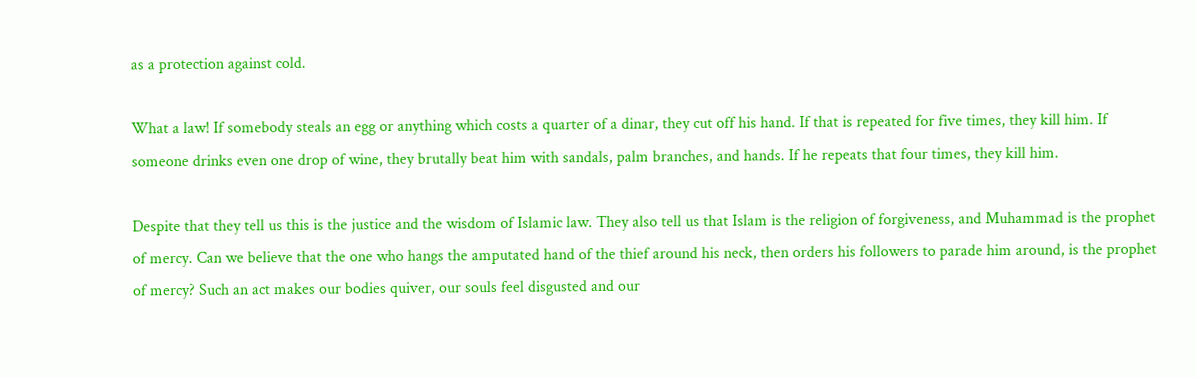as a protection against cold.

What a law! If somebody steals an egg or anything which costs a quarter of a dinar, they cut off his hand. If that is repeated for five times, they kill him. If someone drinks even one drop of wine, they brutally beat him with sandals, palm branches, and hands. If he repeats that four times, they kill him.

Despite that they tell us this is the justice and the wisdom of Islamic law. They also tell us that Islam is the religion of forgiveness, and Muhammad is the prophet of mercy. Can we believe that the one who hangs the amputated hand of the thief around his neck, then orders his followers to parade him around, is the prophet of mercy? Such an act makes our bodies quiver, our souls feel disgusted and our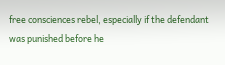free consciences rebel, especially if the defendant was punished before he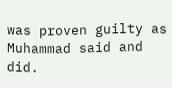was proven guilty as Muhammad said and did.